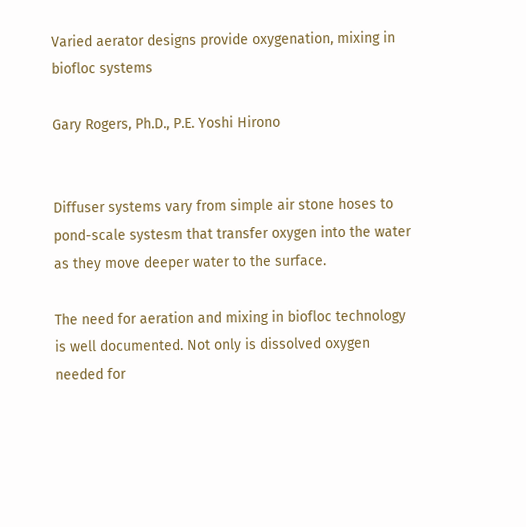Varied aerator designs provide oxygenation, mixing in biofloc systems

Gary Rogers, Ph.D., P.E. Yoshi Hirono


Diffuser systems vary from simple air stone hoses to pond-scale systesm that transfer oxygen into the water as they move deeper water to the surface.

The need for aeration and mixing in biofloc technology is well documented. Not only is dissolved oxygen needed for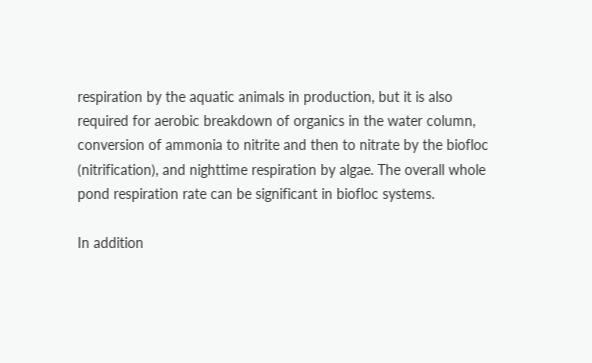respiration by the aquatic animals in production, but it is also required for aerobic breakdown of organics in the water column, conversion of ammonia to nitrite and then to nitrate by the biofloc (nitrification), and nighttime respiration by algae. The overall whole pond respiration rate can be significant in biofloc systems.

In addition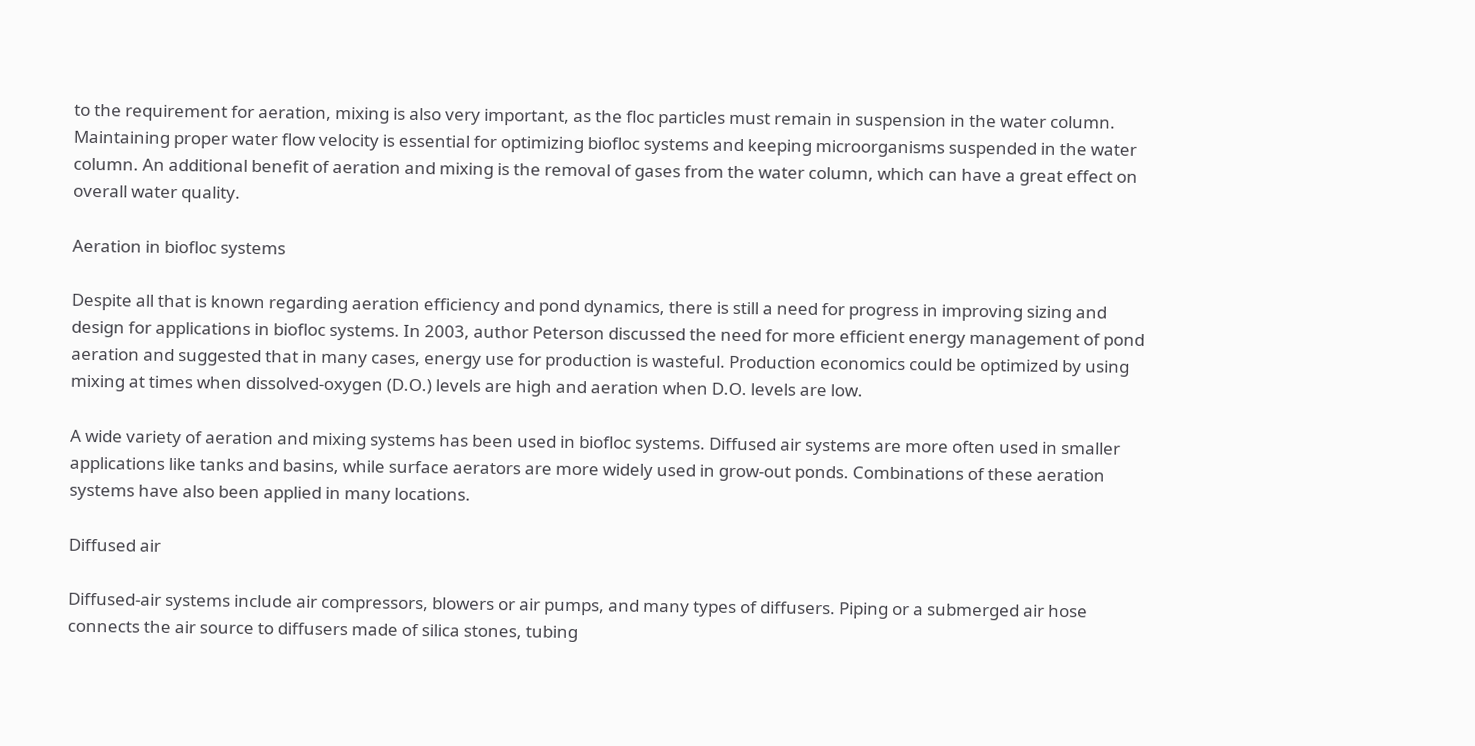to the requirement for aeration, mixing is also very important, as the floc particles must remain in suspension in the water column. Maintaining proper water flow velocity is essential for optimizing biofloc systems and keeping microorganisms suspended in the water column. An additional benefit of aeration and mixing is the removal of gases from the water column, which can have a great effect on overall water quality.

Aeration in biofloc systems

Despite all that is known regarding aeration efficiency and pond dynamics, there is still a need for progress in improving sizing and design for applications in biofloc systems. In 2003, author Peterson discussed the need for more efficient energy management of pond aeration and suggested that in many cases, energy use for production is wasteful. Production economics could be optimized by using mixing at times when dissolved-oxygen (D.O.) levels are high and aeration when D.O. levels are low.

A wide variety of aeration and mixing systems has been used in biofloc systems. Diffused air systems are more often used in smaller applications like tanks and basins, while surface aerators are more widely used in grow-out ponds. Combinations of these aeration systems have also been applied in many locations.

Diffused air

Diffused-air systems include air compressors, blowers or air pumps, and many types of diffusers. Piping or a submerged air hose connects the air source to diffusers made of silica stones, tubing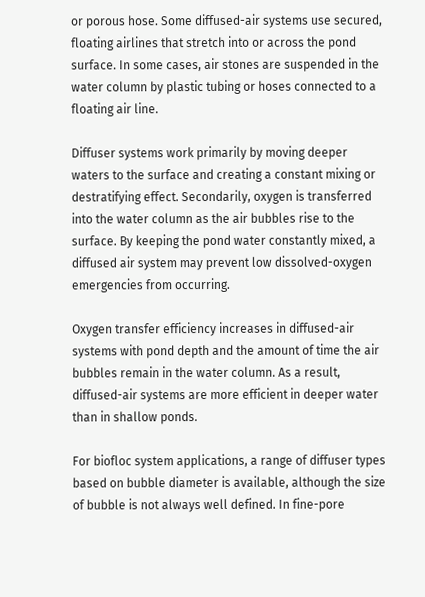or porous hose. Some diffused-air systems use secured, floating airlines that stretch into or across the pond surface. In some cases, air stones are suspended in the water column by plastic tubing or hoses connected to a floating air line.

Diffuser systems work primarily by moving deeper waters to the surface and creating a constant mixing or destratifying effect. Secondarily, oxygen is transferred into the water column as the air bubbles rise to the surface. By keeping the pond water constantly mixed, a diffused air system may prevent low dissolved-oxygen emergencies from occurring.

Oxygen transfer efficiency increases in diffused-air systems with pond depth and the amount of time the air bubbles remain in the water column. As a result, diffused-air systems are more efficient in deeper water than in shallow ponds.

For biofloc system applications, a range of diffuser types based on bubble diameter is available, although the size of bubble is not always well defined. In fine-pore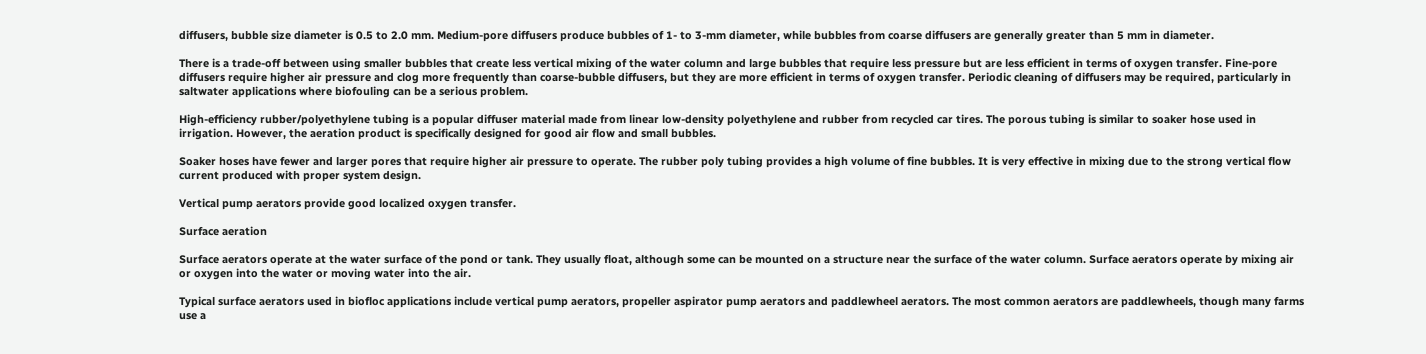diffusers, bubble size diameter is 0.5 to 2.0 mm. Medium-pore diffusers produce bubbles of 1- to 3-mm diameter, while bubbles from coarse diffusers are generally greater than 5 mm in diameter.

There is a trade-off between using smaller bubbles that create less vertical mixing of the water column and large bubbles that require less pressure but are less efficient in terms of oxygen transfer. Fine-pore diffusers require higher air pressure and clog more frequently than coarse-bubble diffusers, but they are more efficient in terms of oxygen transfer. Periodic cleaning of diffusers may be required, particularly in saltwater applications where biofouling can be a serious problem.

High-efficiency rubber/polyethylene tubing is a popular diffuser material made from linear low-density polyethylene and rubber from recycled car tires. The porous tubing is similar to soaker hose used in irrigation. However, the aeration product is specifically designed for good air flow and small bubbles.

Soaker hoses have fewer and larger pores that require higher air pressure to operate. The rubber poly tubing provides a high volume of fine bubbles. It is very effective in mixing due to the strong vertical flow current produced with proper system design.

Vertical pump aerators provide good localized oxygen transfer.

Surface aeration

Surface aerators operate at the water surface of the pond or tank. They usually float, although some can be mounted on a structure near the surface of the water column. Surface aerators operate by mixing air or oxygen into the water or moving water into the air.

Typical surface aerators used in biofloc applications include vertical pump aerators, propeller aspirator pump aerators and paddlewheel aerators. The most common aerators are paddlewheels, though many farms use a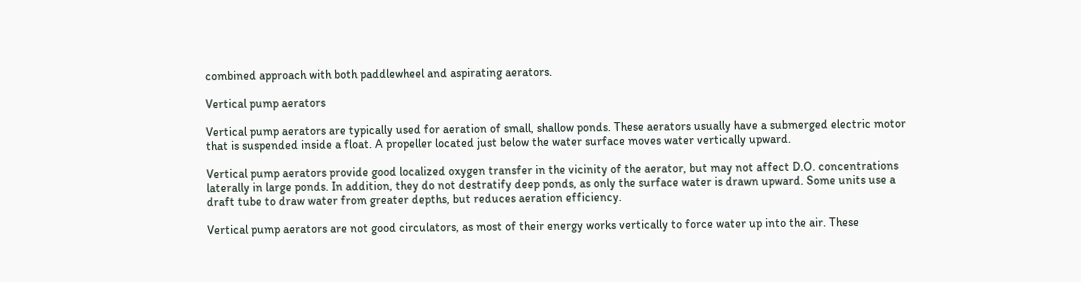combined approach with both paddlewheel and aspirating aerators.

Vertical pump aerators

Vertical pump aerators are typically used for aeration of small, shallow ponds. These aerators usually have a submerged electric motor that is suspended inside a float. A propeller located just below the water surface moves water vertically upward.

Vertical pump aerators provide good localized oxygen transfer in the vicinity of the aerator, but may not affect D.O. concentrations laterally in large ponds. In addition, they do not destratify deep ponds, as only the surface water is drawn upward. Some units use a draft tube to draw water from greater depths, but reduces aeration efficiency.

Vertical pump aerators are not good circulators, as most of their energy works vertically to force water up into the air. These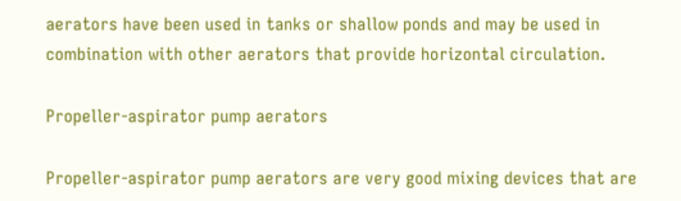aerators have been used in tanks or shallow ponds and may be used in combination with other aerators that provide horizontal circulation.

Propeller-aspirator pump aerators

Propeller-aspirator pump aerators are very good mixing devices that are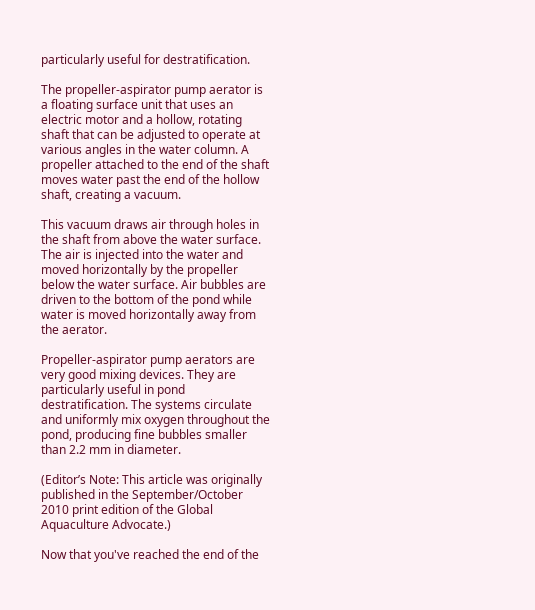particularly useful for destratification.

The propeller-aspirator pump aerator is a floating surface unit that uses an electric motor and a hollow, rotating shaft that can be adjusted to operate at various angles in the water column. A propeller attached to the end of the shaft moves water past the end of the hollow shaft, creating a vacuum.

This vacuum draws air through holes in the shaft from above the water surface. The air is injected into the water and moved horizontally by the propeller below the water surface. Air bubbles are driven to the bottom of the pond while water is moved horizontally away from the aerator.

Propeller-aspirator pump aerators are very good mixing devices. They are particularly useful in pond destratification. The systems circulate and uniformly mix oxygen throughout the pond, producing fine bubbles smaller than 2.2 mm in diameter.

(Editor’s Note: This article was originally published in the September/October 2010 print edition of the Global Aquaculture Advocate.)

Now that you've reached the end of the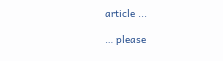article ...

… please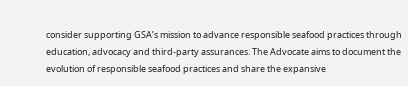consider supporting GSA’s mission to advance responsible seafood practices through education, advocacy and third-party assurances. The Advocate aims to document the evolution of responsible seafood practices and share the expansive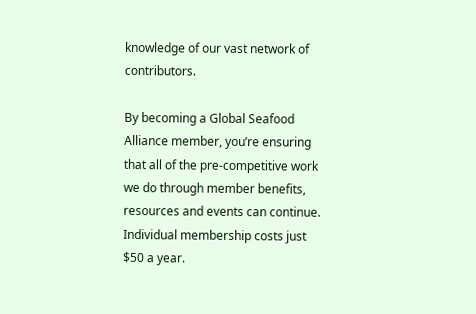knowledge of our vast network of contributors.

By becoming a Global Seafood Alliance member, you’re ensuring that all of the pre-competitive work we do through member benefits, resources and events can continue. Individual membership costs just $50 a year.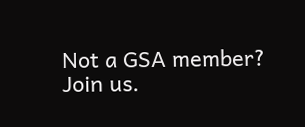Not a GSA member? Join us.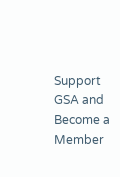Support GSA and Become a Member